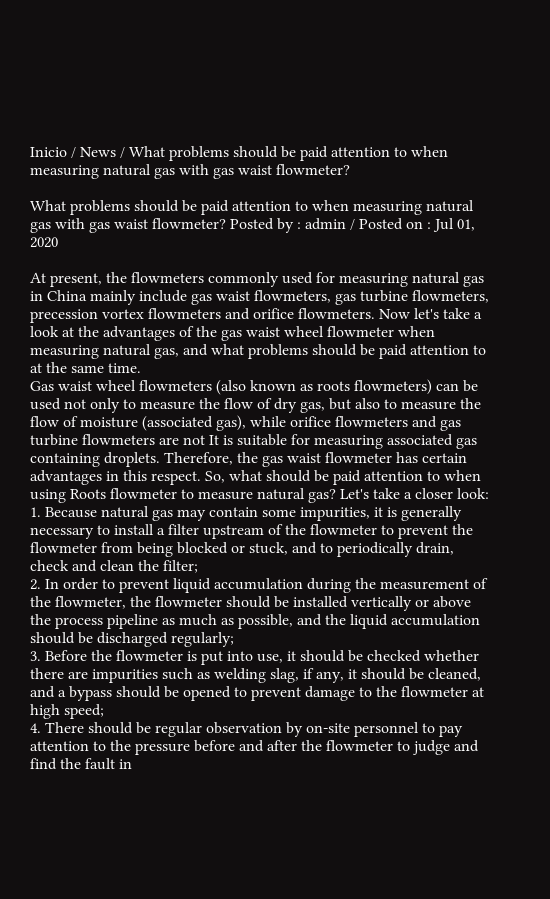Inicio / News / What problems should be paid attention to when measuring natural gas with gas waist flowmeter?

What problems should be paid attention to when measuring natural gas with gas waist flowmeter? Posted by : admin / Posted on : Jul 01, 2020

At present, the flowmeters commonly used for measuring natural gas in China mainly include gas waist flowmeters, gas turbine flowmeters, precession vortex flowmeters and orifice flowmeters. Now let's take a look at the advantages of the gas waist wheel flowmeter when measuring natural gas, and what problems should be paid attention to at the same time.
Gas waist wheel flowmeters (also known as roots flowmeters) can be used not only to measure the flow of dry gas, but also to measure the flow of moisture (associated gas), while orifice flowmeters and gas turbine flowmeters are not It is suitable for measuring associated gas containing droplets. Therefore, the gas waist flowmeter has certain advantages in this respect. So, what should be paid attention to when using Roots flowmeter to measure natural gas? Let's take a closer look:
1. Because natural gas may contain some impurities, it is generally necessary to install a filter upstream of the flowmeter to prevent the flowmeter from being blocked or stuck, and to periodically drain, check and clean the filter;
2. In order to prevent liquid accumulation during the measurement of the flowmeter, the flowmeter should be installed vertically or above the process pipeline as much as possible, and the liquid accumulation should be discharged regularly;
3. Before the flowmeter is put into use, it should be checked whether there are impurities such as welding slag, if any, it should be cleaned, and a bypass should be opened to prevent damage to the flowmeter at high speed;
4. There should be regular observation by on-site personnel to pay attention to the pressure before and after the flowmeter to judge and find the fault in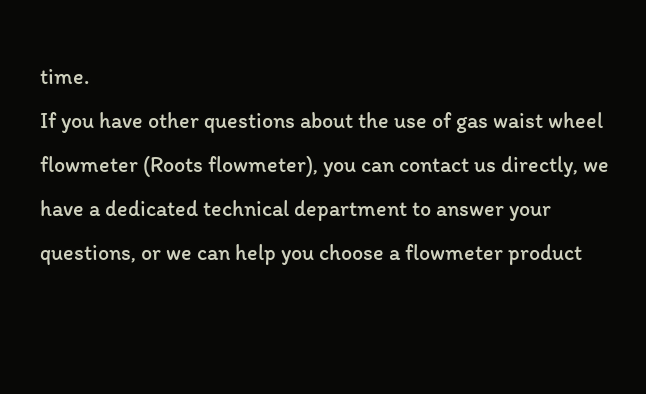time.
If you have other questions about the use of gas waist wheel flowmeter (Roots flowmeter), you can contact us directly, we have a dedicated technical department to answer your questions, or we can help you choose a flowmeter product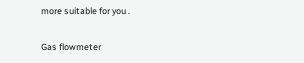more suitable for you .

Gas flowmeter